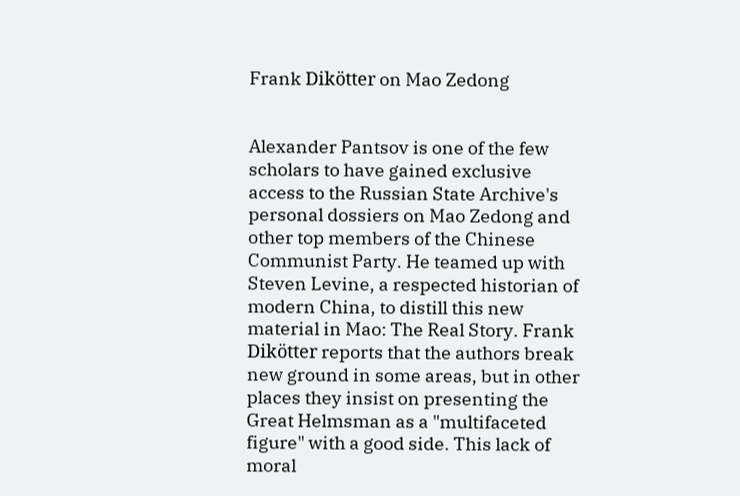Frank Dikötter on Mao Zedong


Alexander Pantsov is one of the few scholars to have gained exclusive access to the Russian State Archive's personal dossiers on Mao Zedong and other top members of the Chinese Communist Party. He teamed up with Steven Levine, a respected historian of modern China, to distill this new material in Mao: The Real Story. Frank Dikötter reports that the authors break new ground in some areas, but in other places they insist on presenting the Great Helmsman as a "multifaceted figure" with a good side. This lack of moral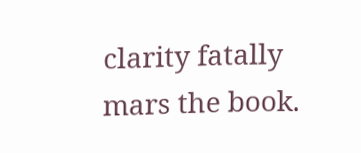clarity fatally mars the book.